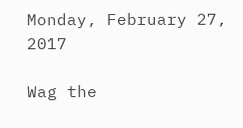Monday, February 27, 2017

Wag the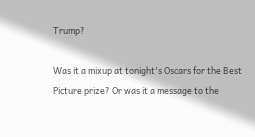Trump?

Was it a mixup at tonight's Oscars for the Best Picture prize? Or was it a message to the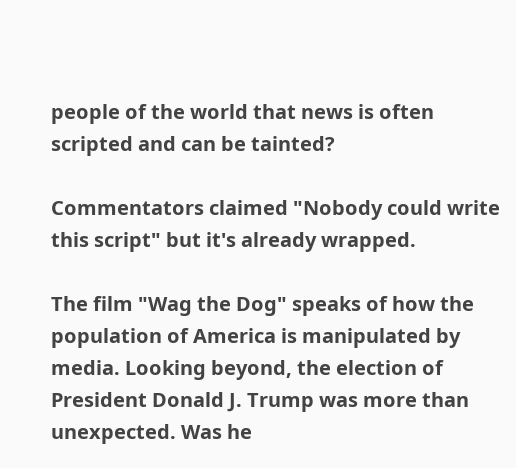people of the world that news is often scripted and can be tainted?

Commentators claimed "Nobody could write this script" but it's already wrapped.

The film "Wag the Dog" speaks of how the population of America is manipulated by media. Looking beyond, the election of President Donald J. Trump was more than unexpected. Was he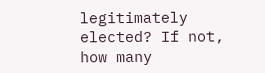legitimately elected? If not, how many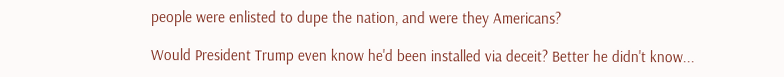people were enlisted to dupe the nation, and were they Americans?

Would President Trump even know he'd been installed via deceit? Better he didn't know...